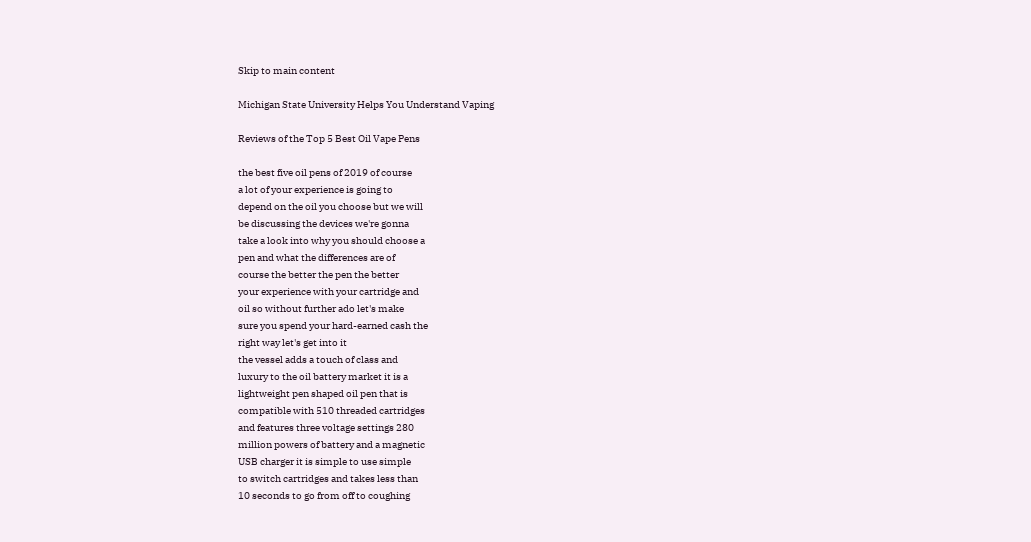Skip to main content

Michigan State University Helps You Understand Vaping

Reviews of the Top 5 Best Oil Vape Pens

the best five oil pens of 2019 of course
a lot of your experience is going to
depend on the oil you choose but we will
be discussing the devices we're gonna
take a look into why you should choose a
pen and what the differences are of
course the better the pen the better
your experience with your cartridge and
oil so without further ado let's make
sure you spend your hard-earned cash the
right way let's get into it
the vessel adds a touch of class and
luxury to the oil battery market it is a
lightweight pen shaped oil pen that is
compatible with 510 threaded cartridges
and features three voltage settings 280
million powers of battery and a magnetic
USB charger it is simple to use simple
to switch cartridges and takes less than
10 seconds to go from off to coughing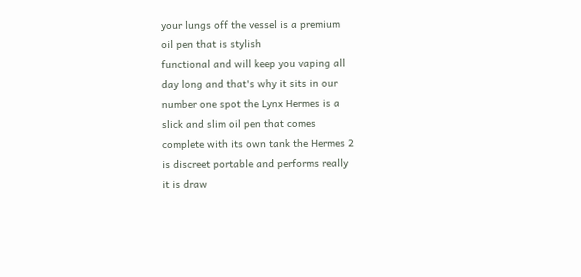your lungs off the vessel is a premium
oil pen that is stylish
functional and will keep you vaping all
day long and that's why it sits in our
number one spot the Lynx Hermes is a
slick and slim oil pen that comes
complete with its own tank the Hermes 2
is discreet portable and performs really
it is draw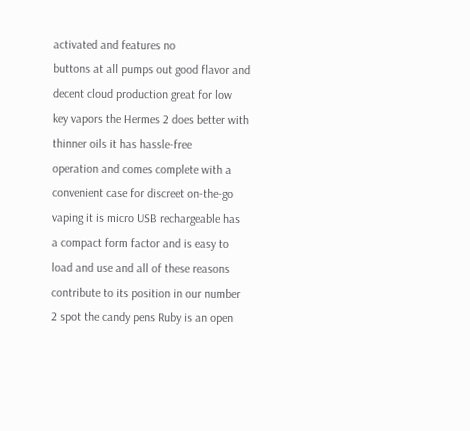activated and features no
buttons at all pumps out good flavor and
decent cloud production great for low
key vapors the Hermes 2 does better with
thinner oils it has hassle-free
operation and comes complete with a
convenient case for discreet on-the-go
vaping it is micro USB rechargeable has
a compact form factor and is easy to
load and use and all of these reasons
contribute to its position in our number
2 spot the candy pens Ruby is an open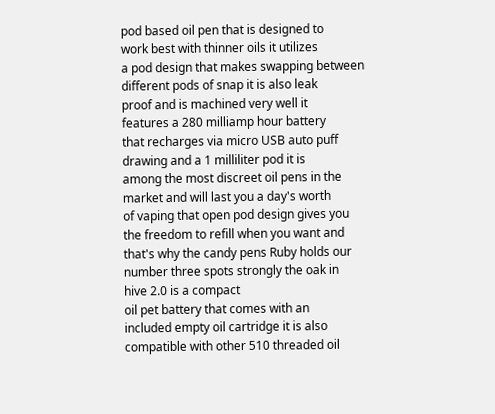pod based oil pen that is designed to
work best with thinner oils it utilizes
a pod design that makes swapping between
different pods of snap it is also leak
proof and is machined very well it
features a 280 milliamp hour battery
that recharges via micro USB auto puff
drawing and a 1 milliliter pod it is
among the most discreet oil pens in the
market and will last you a day's worth
of vaping that open pod design gives you
the freedom to refill when you want and
that's why the candy pens Ruby holds our
number three spots strongly the oak in
hive 2.0 is a compact
oil pet battery that comes with an
included empty oil cartridge it is also
compatible with other 510 threaded oil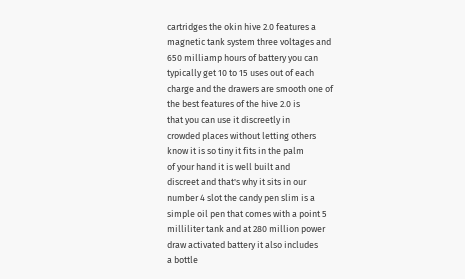cartridges the okin hive 2.0 features a
magnetic tank system three voltages and
650 milliamp hours of battery you can
typically get 10 to 15 uses out of each
charge and the drawers are smooth one of
the best features of the hive 2.0 is
that you can use it discreetly in
crowded places without letting others
know it is so tiny it fits in the palm
of your hand it is well built and
discreet and that's why it sits in our
number 4 slot the candy pen slim is a
simple oil pen that comes with a point 5
milliliter tank and at 280 million power
draw activated battery it also includes
a bottle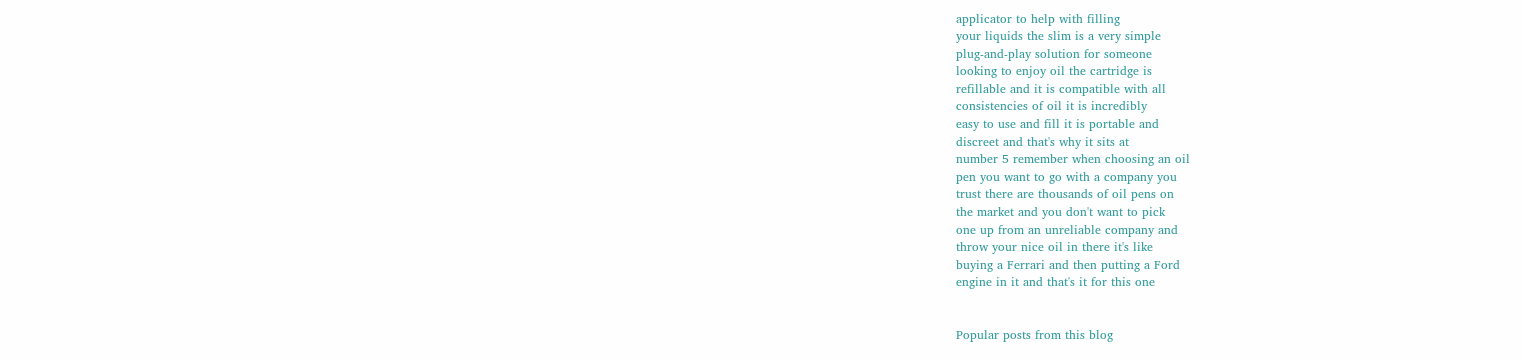applicator to help with filling
your liquids the slim is a very simple
plug-and-play solution for someone
looking to enjoy oil the cartridge is
refillable and it is compatible with all
consistencies of oil it is incredibly
easy to use and fill it is portable and
discreet and that's why it sits at
number 5 remember when choosing an oil
pen you want to go with a company you
trust there are thousands of oil pens on
the market and you don't want to pick
one up from an unreliable company and
throw your nice oil in there it's like
buying a Ferrari and then putting a Ford
engine in it and that's it for this one


Popular posts from this blog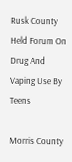Rusk County Held Forum On Drug And Vaping Use By Teens

Morris County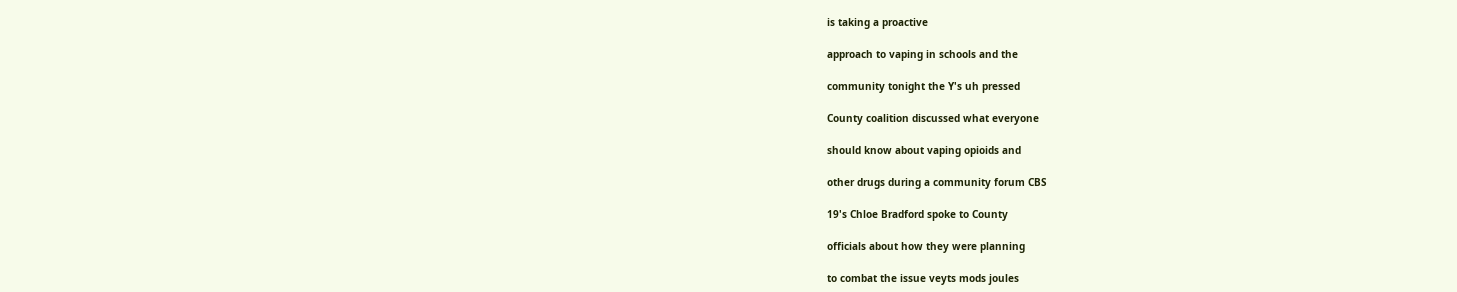is taking a proactive

approach to vaping in schools and the

community tonight the Y's uh pressed

County coalition discussed what everyone

should know about vaping opioids and

other drugs during a community forum CBS

19's Chloe Bradford spoke to County

officials about how they were planning

to combat the issue veyts mods joules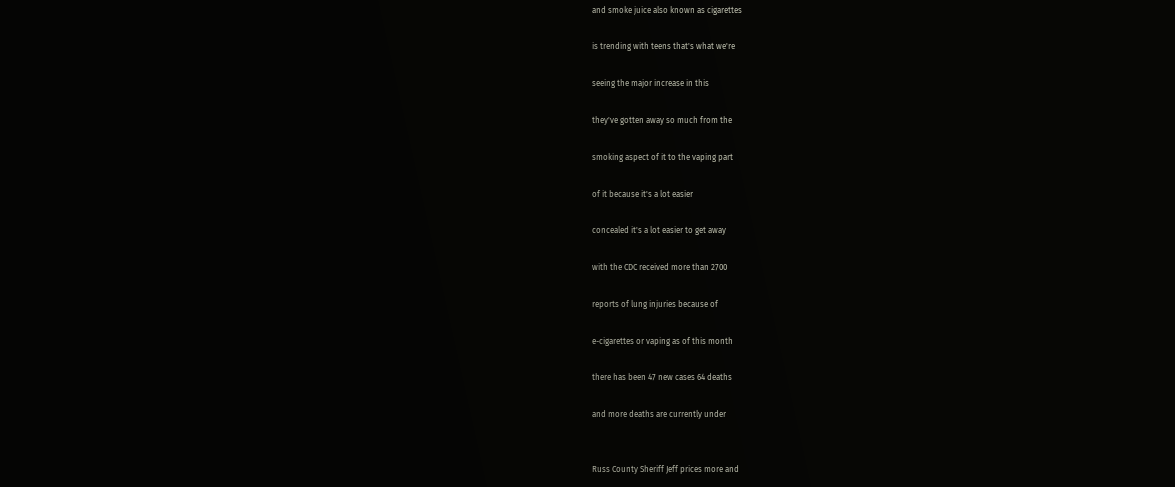and smoke juice also known as cigarettes

is trending with teens that's what we're

seeing the major increase in this

they've gotten away so much from the

smoking aspect of it to the vaping part

of it because it's a lot easier

concealed it's a lot easier to get away

with the CDC received more than 2700

reports of lung injuries because of

e-cigarettes or vaping as of this month

there has been 47 new cases 64 deaths

and more deaths are currently under


Russ County Sheriff Jeff prices more and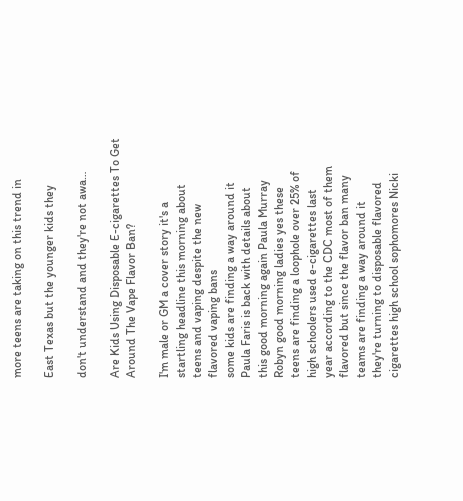more teens are taking on this trend in

East Texas but the younger kids they

don't understand and they're not awa…

Are Kids Using Disposable E-cigarettes To Get Around The Vape Flavor Ban?

I'm male or GM a cover story it's a
startling headline this morning about
teens and vaping despite the new
flavored vaping bans
some kids are finding a way around it
Paula Faris is back with details about
this good morning again Paula Murray
Robyn good morning ladies yes these
teens are finding a loophole over 25% of
high schoolers used e-cigarettes last
year according to the CDC most of them
flavored but since the flavor ban many
teams are finding a way around it
they're turning to disposable flavored
cigarettes high school sophomores Nicki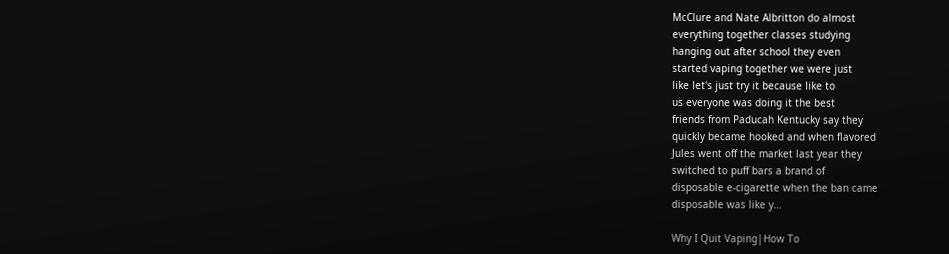McClure and Nate Albritton do almost
everything together classes studying
hanging out after school they even
started vaping together we were just
like let's just try it because like to
us everyone was doing it the best
friends from Paducah Kentucky say they
quickly became hooked and when flavored
Jules went off the market last year they
switched to puff bars a brand of
disposable e-cigarette when the ban came
disposable was like y…

Why I Quit Vaping|How To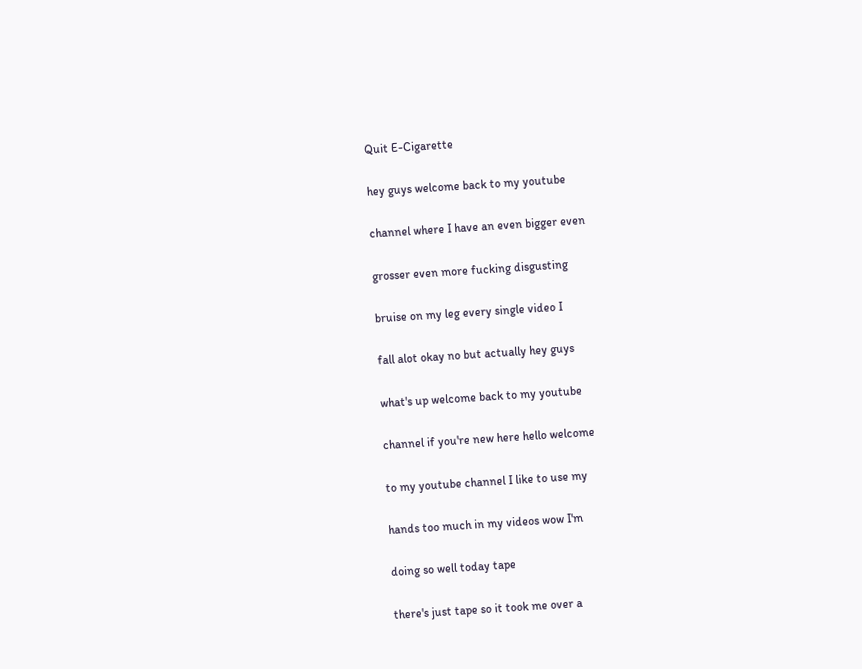Quit E-Cigarette

hey guys welcome back to my youtube

channel where I have an even bigger even

grosser even more fucking disgusting

bruise on my leg every single video I

fall alot okay no but actually hey guys

what's up welcome back to my youtube

channel if you're new here hello welcome

to my youtube channel I like to use my

hands too much in my videos wow I'm

doing so well today tape

there's just tape so it took me over a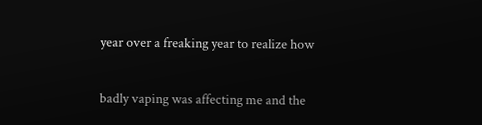year over a freaking year to realize how

badly vaping was affecting me and the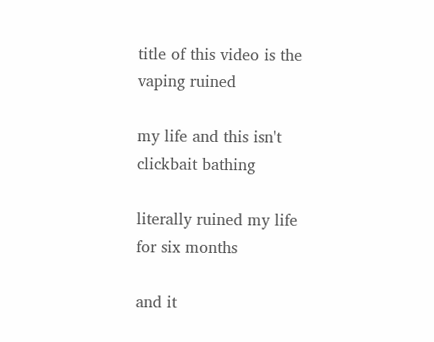title of this video is the vaping ruined

my life and this isn't clickbait bathing

literally ruined my life for six months

and it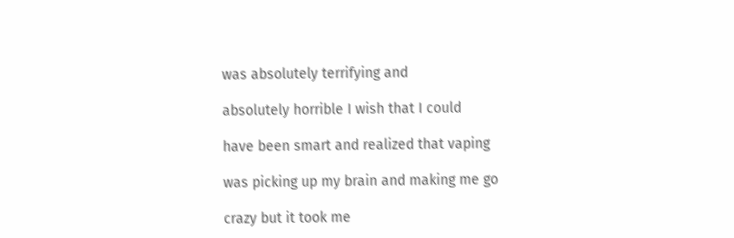was absolutely terrifying and

absolutely horrible I wish that I could

have been smart and realized that vaping

was picking up my brain and making me go

crazy but it took me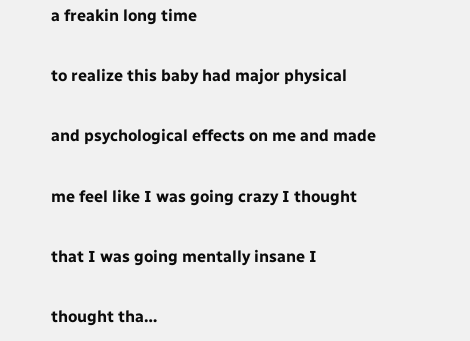a freakin long time

to realize this baby had major physical

and psychological effects on me and made

me feel like I was going crazy I thought

that I was going mentally insane I

thought tha…